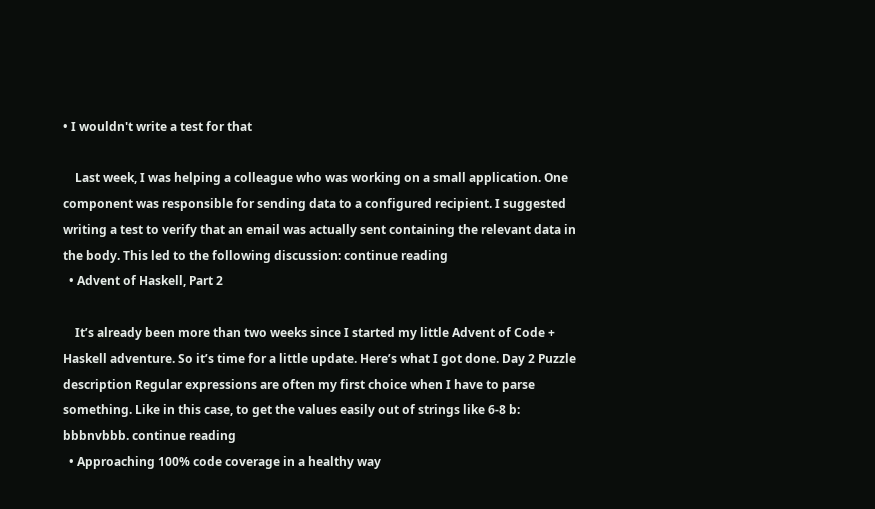• I wouldn't write a test for that

    Last week, I was helping a colleague who was working on a small application. One component was responsible for sending data to a configured recipient. I suggested writing a test to verify that an email was actually sent containing the relevant data in the body. This led to the following discussion: continue reading
  • Advent of Haskell, Part 2

    It’s already been more than two weeks since I started my little Advent of Code + Haskell adventure. So it’s time for a little update. Here’s what I got done. Day 2 Puzzle description Regular expressions are often my first choice when I have to parse something. Like in this case, to get the values easily out of strings like 6-8 b: bbbnvbbb. continue reading
  • Approaching 100% code coverage in a healthy way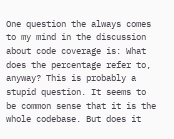One question the always comes to my mind in the discussion about code coverage is: What does the percentage refer to, anyway? This is probably a stupid question. It seems to be common sense that it is the whole codebase. But does it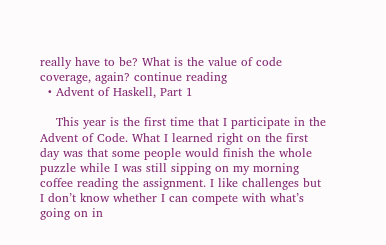really have to be? What is the value of code coverage, again? continue reading
  • Advent of Haskell, Part 1

    This year is the first time that I participate in the Advent of Code. What I learned right on the first day was that some people would finish the whole puzzle while I was still sipping on my morning coffee reading the assignment. I like challenges but I don’t know whether I can compete with what’s going on in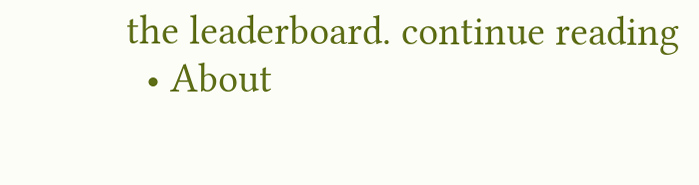the leaderboard. continue reading
  • About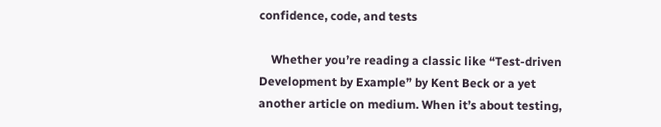confidence, code, and tests

    Whether you’re reading a classic like “Test-driven Development by Example” by Kent Beck or a yet another article on medium. When it’s about testing,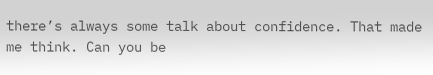there’s always some talk about confidence. That made me think. Can you be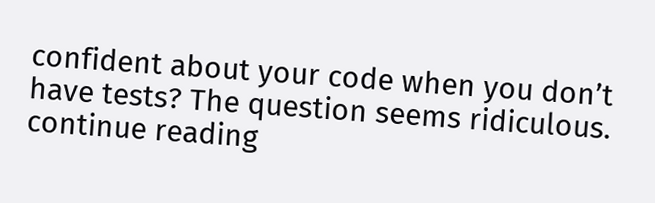confident about your code when you don’t have tests? The question seems ridiculous. continue reading